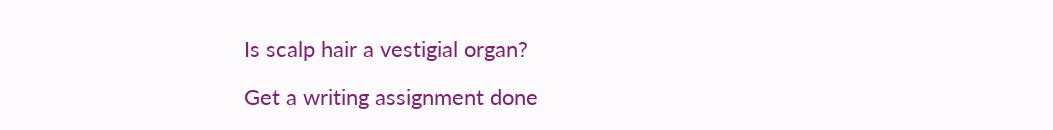Is scalp hair a vestigial organ?

Get a writing assignment done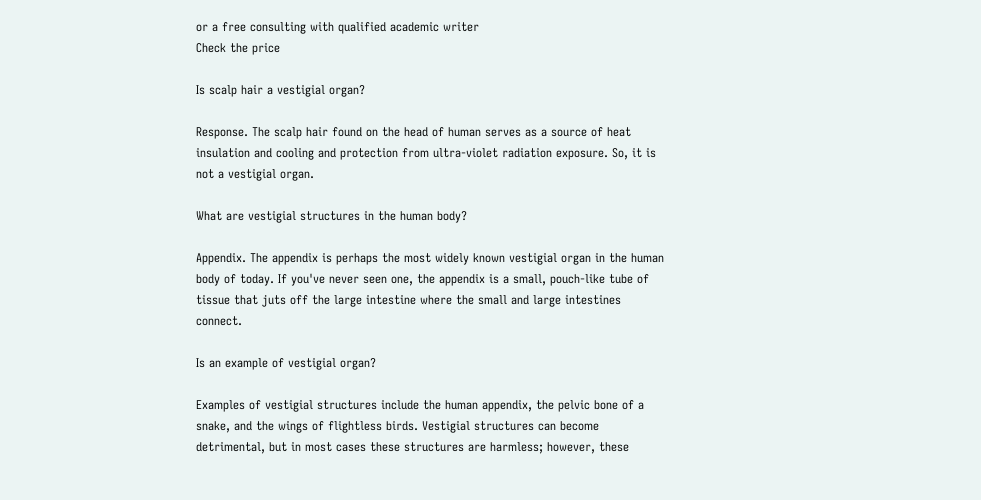or a free consulting with qualified academic writer
Check the price

Is scalp hair a vestigial organ?

Response. The scalp hair found on the head of human serves as a source of heat insulation and cooling and protection from ultra-violet radiation exposure. So, it is not a vestigial organ.

What are vestigial structures in the human body?

Appendix. The appendix is perhaps the most widely known vestigial organ in the human body of today. If you've never seen one, the appendix is a small, pouch-like tube of tissue that juts off the large intestine where the small and large intestines connect.

Is an example of vestigial organ?

Examples of vestigial structures include the human appendix, the pelvic bone of a snake, and the wings of flightless birds. Vestigial structures can become detrimental, but in most cases these structures are harmless; however, these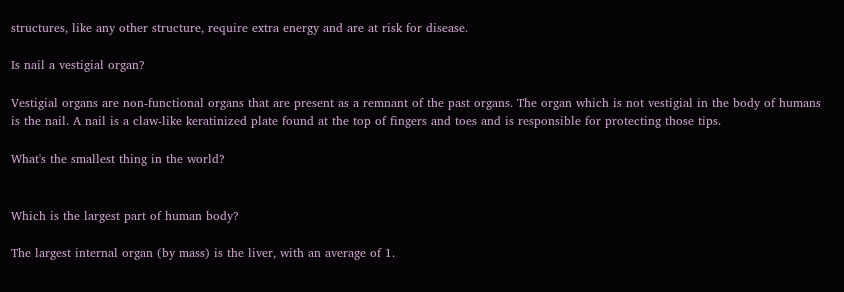structures, like any other structure, require extra energy and are at risk for disease.

Is nail a vestigial organ?

Vestigial organs are non-functional organs that are present as a remnant of the past organs. The organ which is not vestigial in the body of humans is the nail. A nail is a claw-like keratinized plate found at the top of fingers and toes and is responsible for protecting those tips.

What's the smallest thing in the world?


Which is the largest part of human body?

The largest internal organ (by mass) is the liver, with an average of 1.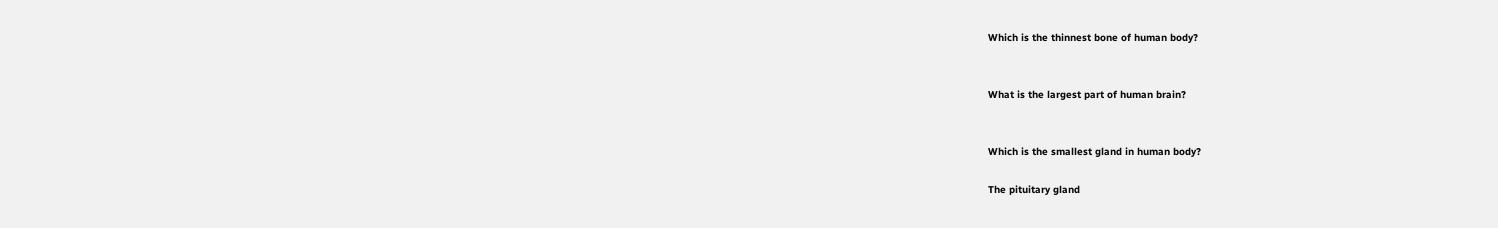Which is the thinnest bone of human body?


What is the largest part of human brain?


Which is the smallest gland in human body?

The pituitary gland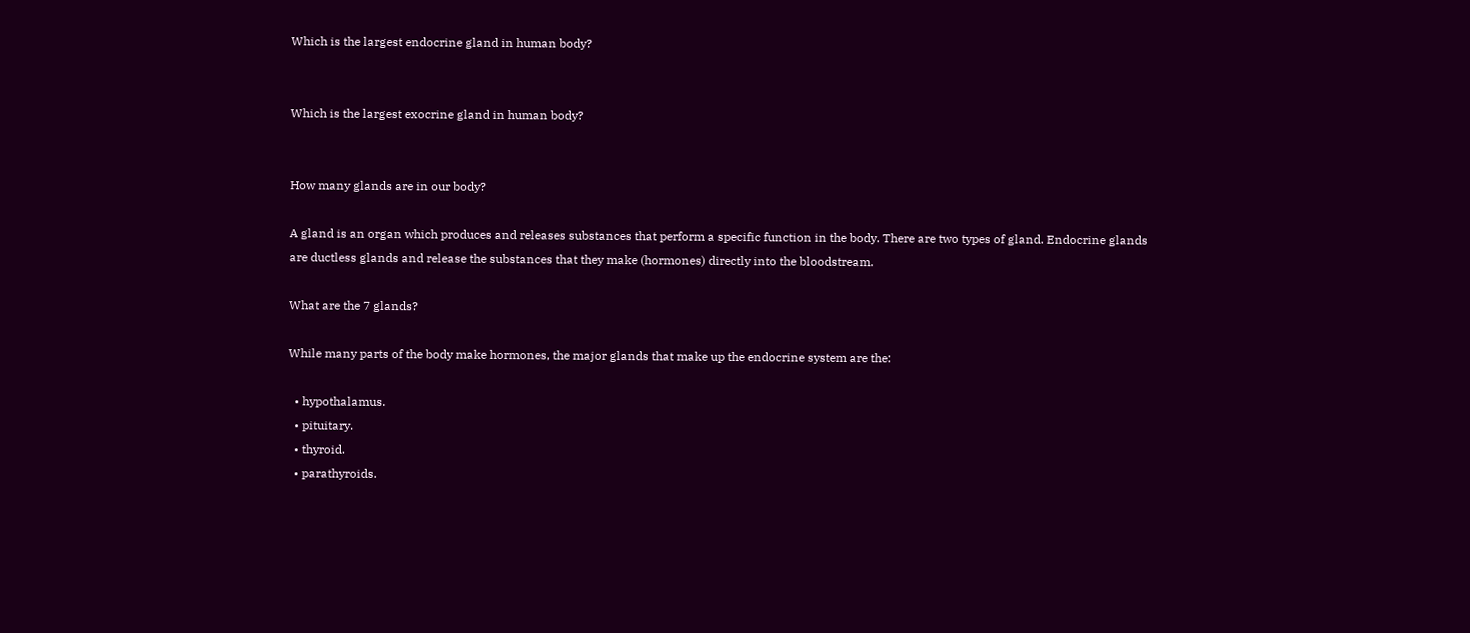Which is the largest endocrine gland in human body?


Which is the largest exocrine gland in human body?


How many glands are in our body?

A gland is an organ which produces and releases substances that perform a specific function in the body. There are two types of gland. Endocrine glands are ductless glands and release the substances that they make (hormones) directly into the bloodstream.

What are the 7 glands?

While many parts of the body make hormones, the major glands that make up the endocrine system are the:

  • hypothalamus.
  • pituitary.
  • thyroid.
  • parathyroids.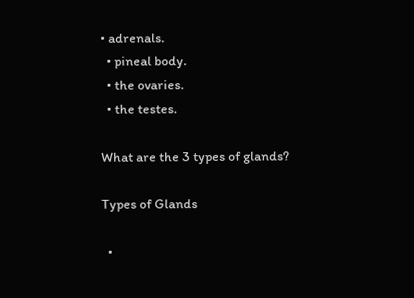• adrenals.
  • pineal body.
  • the ovaries.
  • the testes.

What are the 3 types of glands?

Types of Glands

  •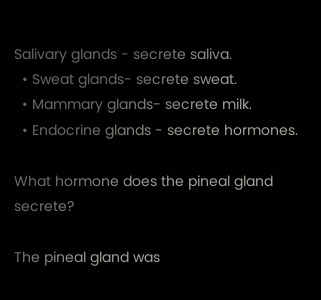Salivary glands - secrete saliva.
  • Sweat glands- secrete sweat.
  • Mammary glands- secrete milk.
  • Endocrine glands - secrete hormones.

What hormone does the pineal gland secrete?

The pineal gland was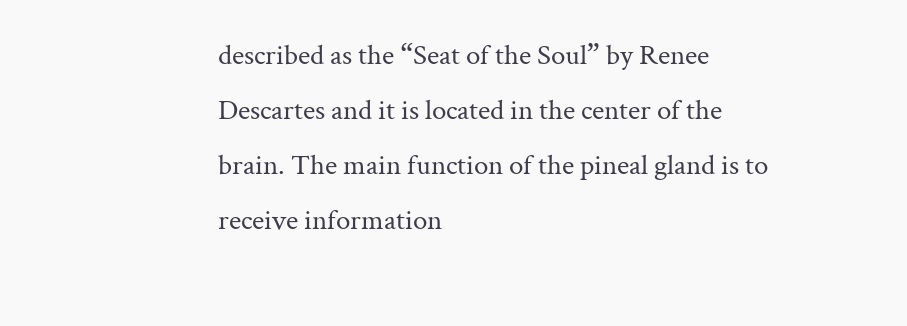described as the “Seat of the Soul” by Renee Descartes and it is located in the center of the brain. The main function of the pineal gland is to receive information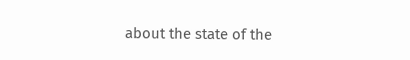about the state of the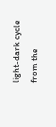light-dark cycle from the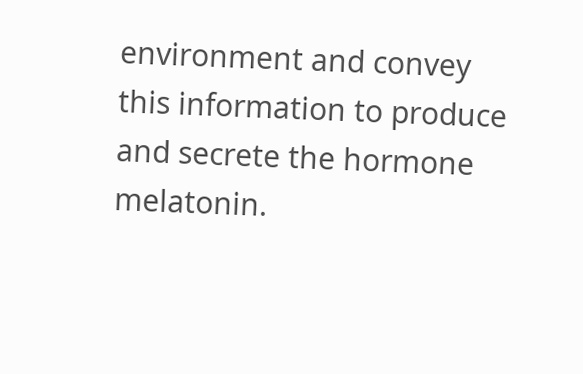environment and convey this information to produce and secrete the hormone melatonin.